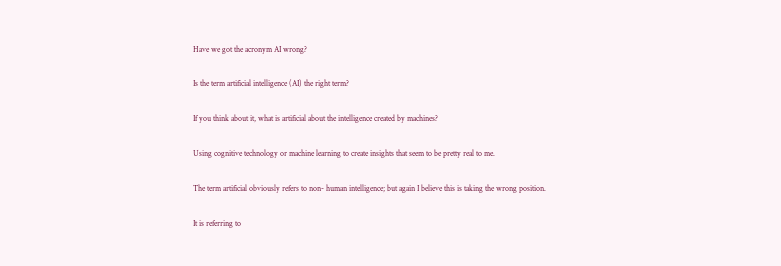Have we got the acronym AI wrong?

Is the term artificial intelligence (AI) the right term?

If you think about it, what is artificial about the intelligence created by machines?

Using cognitive technology or machine learning to create insights that seem to be pretty real to me.

The term artificial obviously refers to non- human intelligence; but again I believe this is taking the wrong position.

It is referring to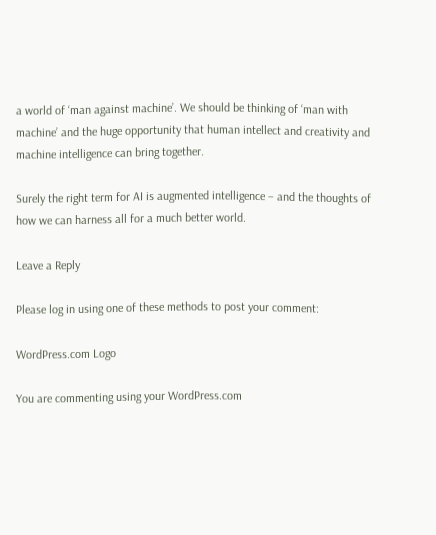a world of ‘man against machine’. We should be thinking of ‘man with machine’ and the huge opportunity that human intellect and creativity and machine intelligence can bring together.

Surely the right term for AI is augmented intelligence – and the thoughts of how we can harness all for a much better world.

Leave a Reply

Please log in using one of these methods to post your comment:

WordPress.com Logo

You are commenting using your WordPress.com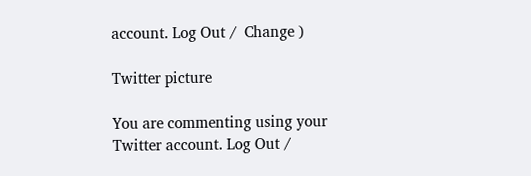account. Log Out /  Change )

Twitter picture

You are commenting using your Twitter account. Log Out /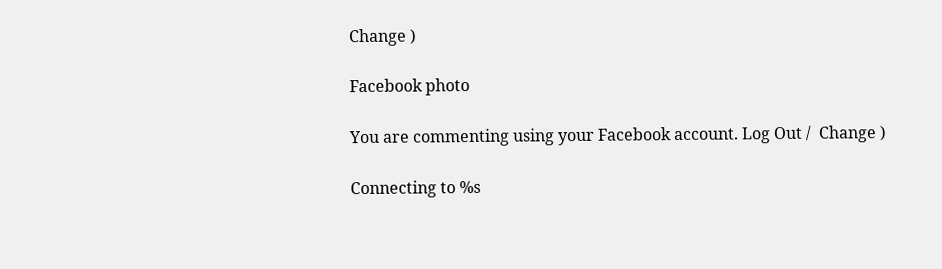Change )

Facebook photo

You are commenting using your Facebook account. Log Out /  Change )

Connecting to %s